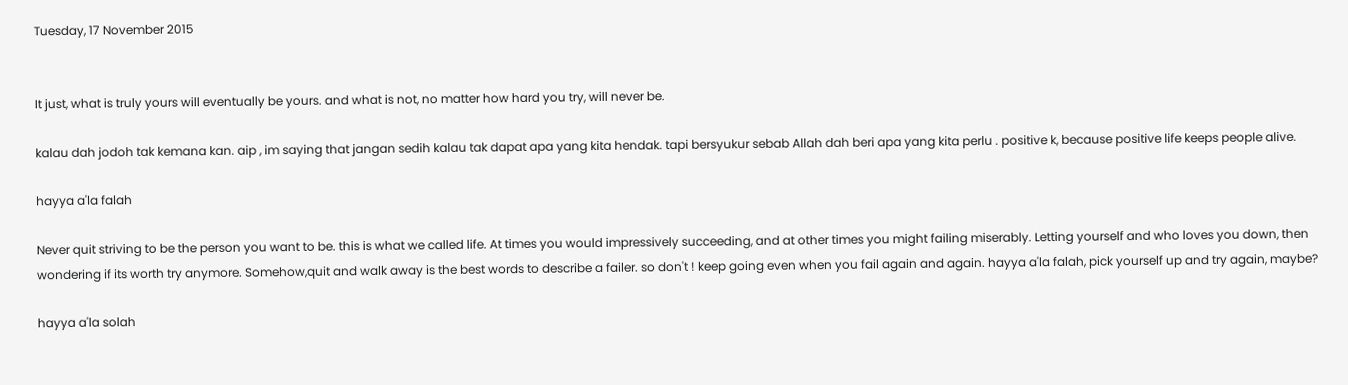Tuesday, 17 November 2015


It just, what is truly yours will eventually be yours. and what is not, no matter how hard you try, will never be.

kalau dah jodoh tak kemana kan. aip , im saying that jangan sedih kalau tak dapat apa yang kita hendak. tapi bersyukur sebab Allah dah beri apa yang kita perlu . positive k, because positive life keeps people alive.

hayya a'la falah

Never quit striving to be the person you want to be. this is what we called life. At times you would impressively succeeding, and at other times you might failing miserably. Letting yourself and who loves you down, then wondering if its worth try anymore. Somehow,quit and walk away is the best words to describe a failer. so don't ! keep going even when you fail again and again. hayya a'la falah, pick yourself up and try again, maybe?

hayya a'la solah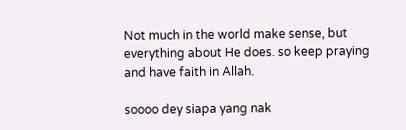Not much in the world make sense, but everything about He does. so keep praying and have faith in Allah.

soooo dey siapa yang nak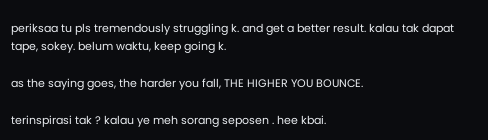periksaa tu pls tremendously struggling k. and get a better result. kalau tak dapat tape, sokey. belum waktu, keep going k.

as the saying goes, the harder you fall, THE HIGHER YOU BOUNCE.

terinspirasi tak ? kalau ye meh sorang seposen . hee kbai.